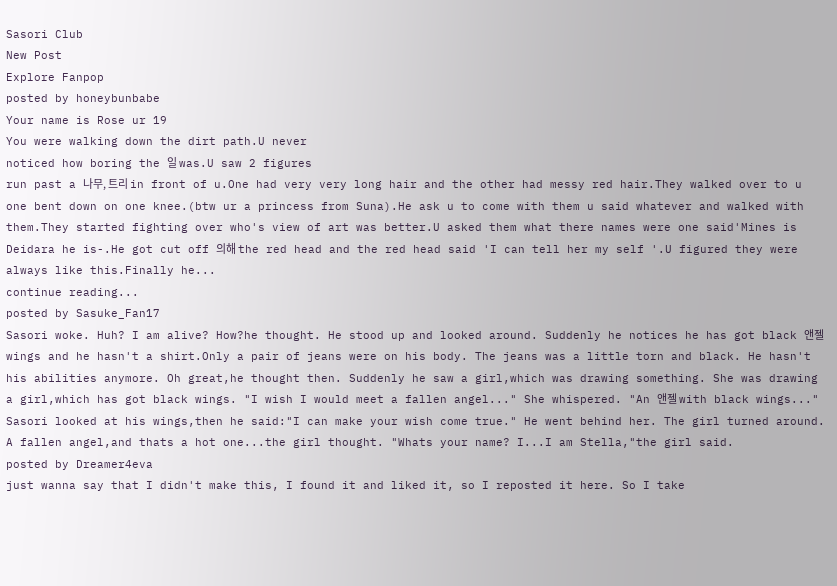Sasori Club
New Post
Explore Fanpop
posted by honeybunbabe
Your name is Rose ur 19
You were walking down the dirt path.U never
noticed how boring the 일 was.U saw 2 figures
run past a 나무, 트리 in front of u.One had very very long hair and the other had messy red hair.They walked over to u one bent down on one knee.(btw ur a princess from Suna).He ask u to come with them u said whatever and walked with them.They started fighting over who's view of art was better.U asked them what there names were one said'Mines is Deidara he is-.He got cut off 의해 the red head and the red head said 'I can tell her my self '.U figured they were always like this.Finally he...
continue reading...
posted by Sasuke_Fan17
Sasori woke. Huh? I am alive? How?he thought. He stood up and looked around. Suddenly he notices he has got black 앤젤 wings and he hasn't a shirt.Only a pair of jeans were on his body. The jeans was a little torn and black. He hasn't his abilities anymore. Oh great,he thought then. Suddenly he saw a girl,which was drawing something. She was drawing a girl,which has got black wings. "I wish I would meet a fallen angel..." She whispered. "An 앤젤 with black wings..." Sasori looked at his wings,then he said:"I can make your wish come true." He went behind her. The girl turned around. A fallen angel,and thats a hot one...the girl thought. "Whats your name? I...I am Stella,"the girl said.
posted by Dreamer4eva
just wanna say that I didn't make this, I found it and liked it, so I reposted it here. So I take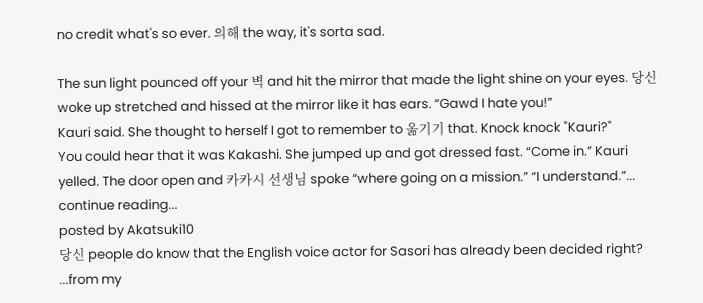no credit what's so ever. 의해 the way, it's sorta sad.

The sun light pounced off your 벽 and hit the mirror that made the light shine on your eyes. 당신 woke up stretched and hissed at the mirror like it has ears. “Gawd I hate you!”
Kauri said. She thought to herself I got to remember to 옮기기 that. Knock knock "Kauri?"
You could hear that it was Kakashi. She jumped up and got dressed fast. “Come in.” Kauri yelled. The door open and 카카시 선생님 spoke “where going on a mission.” “I understand.”...
continue reading...
posted by Akatsuki10
당신 people do know that the English voice actor for Sasori has already been decided right? ...from my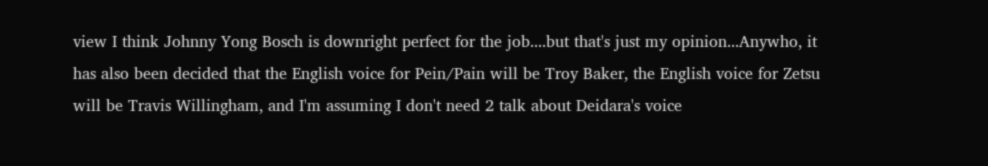view I think Johnny Yong Bosch is downright perfect for the job....but that's just my opinion...Anywho, it has also been decided that the English voice for Pein/Pain will be Troy Baker, the English voice for Zetsu will be Travis Willingham, and I'm assuming I don't need 2 talk about Deidara's voice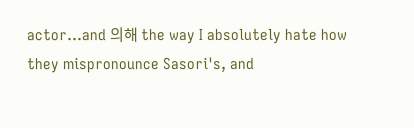actor...and 의해 the way I absolutely hate how they mispronounce Sasori's, and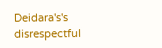Deidara's's disrespectful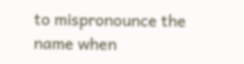to mispronounce the name when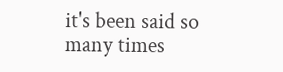it's been said so many times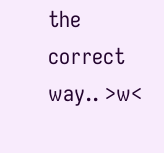the correct way.. >w<